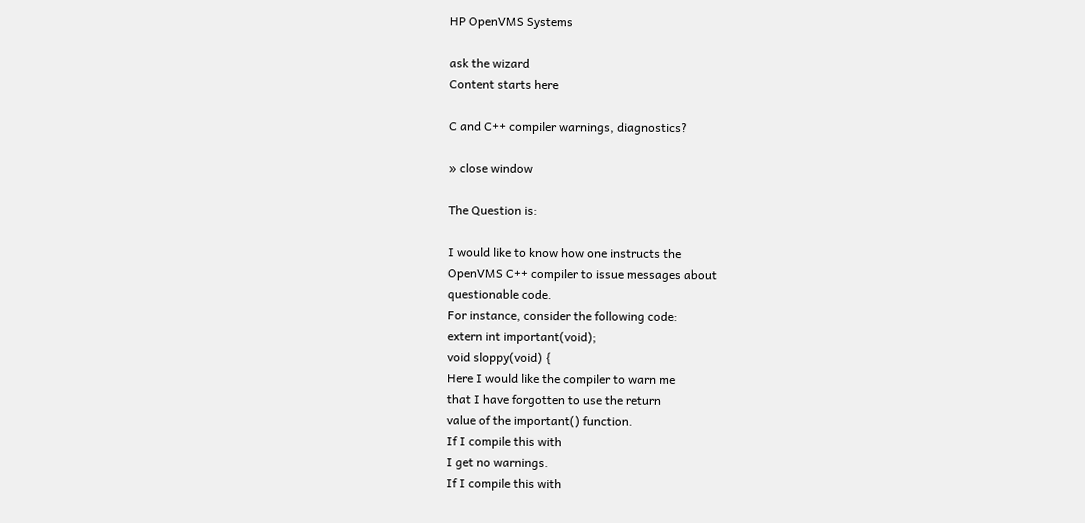HP OpenVMS Systems

ask the wizard
Content starts here

C and C++ compiler warnings, diagnostics?

» close window

The Question is:

I would like to know how one instructs the
OpenVMS C++ compiler to issue messages about
questionable code.
For instance, consider the following code:
extern int important(void);
void sloppy(void) {
Here I would like the compiler to warn me
that I have forgotten to use the return
value of the important() function.
If I compile this with
I get no warnings.
If I compile this with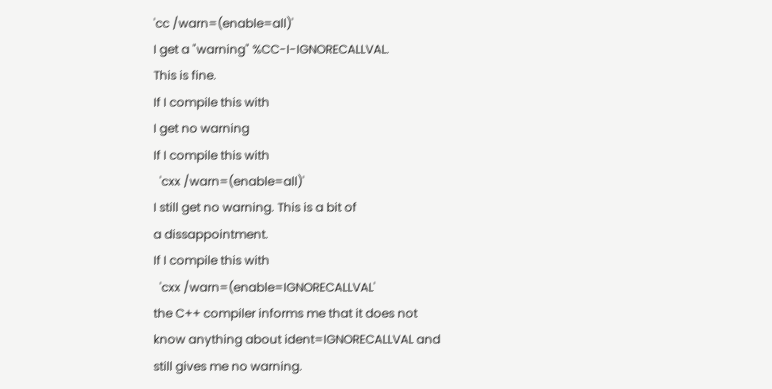'cc /warn=(enable=all)'
I get a "warning" %CC-I-IGNORECALLVAL.
This is fine.
If I compile this with
I get no warning
If I compile this with
  'cxx /warn=(enable=all)'
I still get no warning. This is a bit of
a dissappointment.
If I compile this with
  'cxx /warn=(enable=IGNORECALLVAL'
the C++ compiler informs me that it does not
know anything about ident=IGNORECALLVAL and
still gives me no warning.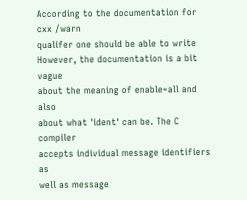According to the documentation for cxx /warn
qualifer one should be able to write
However, the documentation is a bit vague
about the meaning of enable=all and also
about what 'ident' can be. The C compiler
accepts individual message identifiers as
well as message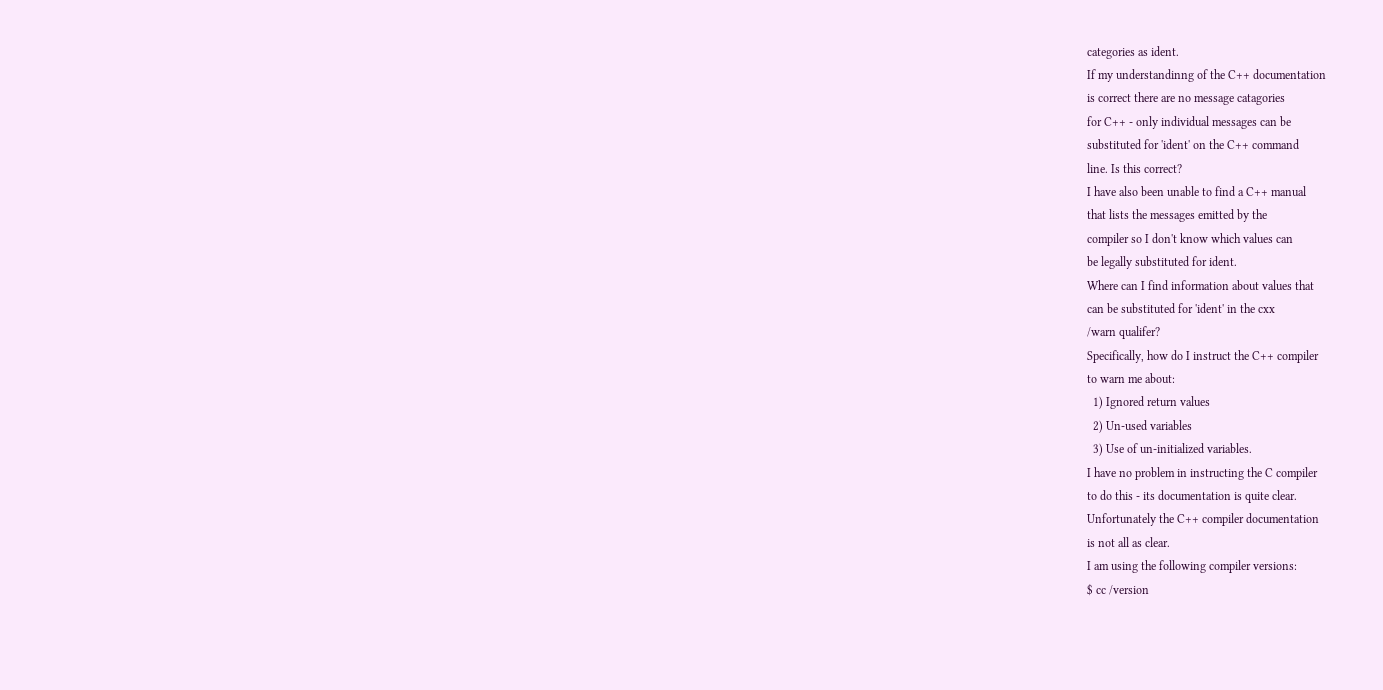categories as ident.
If my understandinng of the C++ documentation
is correct there are no message catagories
for C++ - only individual messages can be
substituted for 'ident' on the C++ command
line. Is this correct?
I have also been unable to find a C++ manual
that lists the messages emitted by the
compiler so I don't know which values can
be legally substituted for ident.
Where can I find information about values that
can be substituted for 'ident' in the cxx
/warn qualifer?
Specifically, how do I instruct the C++ compiler
to warn me about:
  1) Ignored return values
  2) Un-used variables
  3) Use of un-initialized variables.
I have no problem in instructing the C compiler
to do this - its documentation is quite clear.
Unfortunately the C++ compiler documentation
is not all as clear.
I am using the following compiler versions:
$ cc /version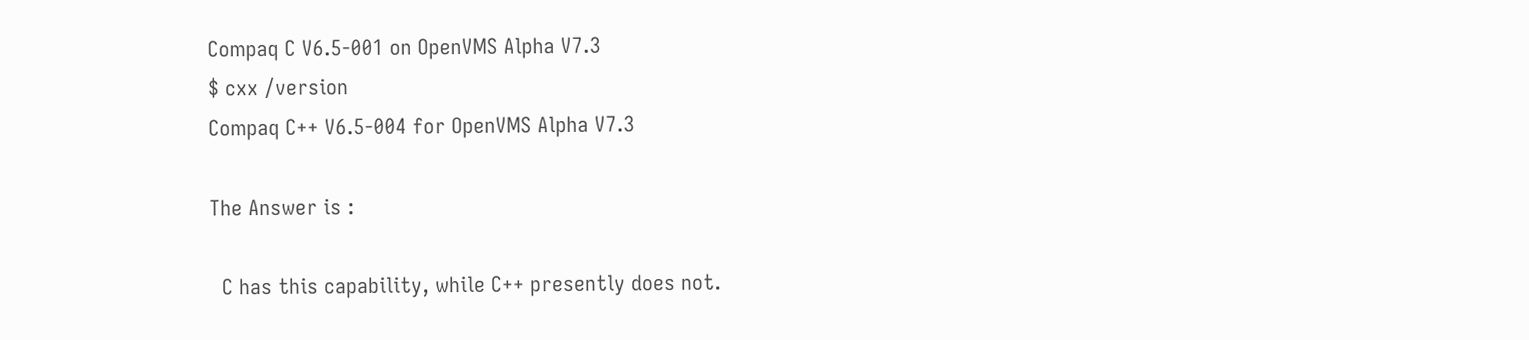Compaq C V6.5-001 on OpenVMS Alpha V7.3
$ cxx /version
Compaq C++ V6.5-004 for OpenVMS Alpha V7.3

The Answer is :

  C has this capability, while C++ presently does not.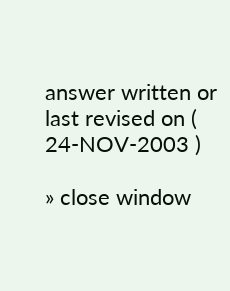answer written or last revised on ( 24-NOV-2003 )

» close window